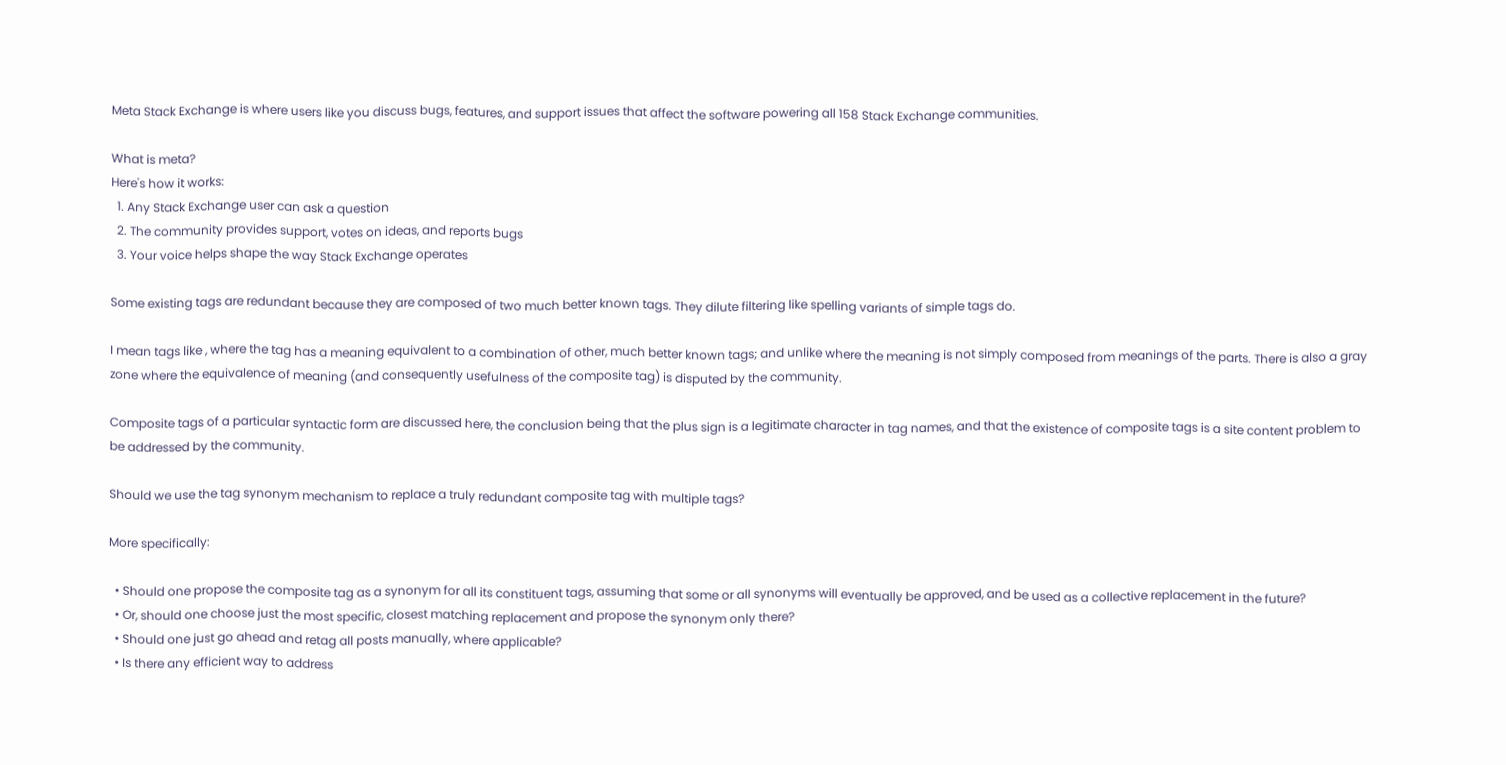Meta Stack Exchange is where users like you discuss bugs, features, and support issues that affect the software powering all 158 Stack Exchange communities.

What is meta?
Here's how it works:
  1. Any Stack Exchange user can ask a question
  2. The community provides support, votes on ideas, and reports bugs
  3. Your voice helps shape the way Stack Exchange operates

Some existing tags are redundant because they are composed of two much better known tags. They dilute filtering like spelling variants of simple tags do.

I mean tags like , where the tag has a meaning equivalent to a combination of other, much better known tags; and unlike where the meaning is not simply composed from meanings of the parts. There is also a gray zone where the equivalence of meaning (and consequently usefulness of the composite tag) is disputed by the community.

Composite tags of a particular syntactic form are discussed here, the conclusion being that the plus sign is a legitimate character in tag names, and that the existence of composite tags is a site content problem to be addressed by the community.

Should we use the tag synonym mechanism to replace a truly redundant composite tag with multiple tags?

More specifically:

  • Should one propose the composite tag as a synonym for all its constituent tags, assuming that some or all synonyms will eventually be approved, and be used as a collective replacement in the future?
  • Or, should one choose just the most specific, closest matching replacement and propose the synonym only there?
  • Should one just go ahead and retag all posts manually, where applicable?
  • Is there any efficient way to address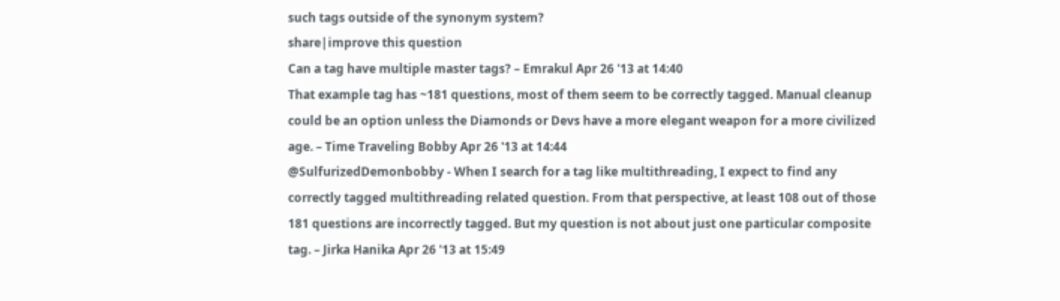such tags outside of the synonym system?
share|improve this question
Can a tag have multiple master tags? – Emrakul Apr 26 '13 at 14:40
That example tag has ~181 questions, most of them seem to be correctly tagged. Manual cleanup could be an option unless the Diamonds or Devs have a more elegant weapon for a more civilized age. – Time Traveling Bobby Apr 26 '13 at 14:44
@SulfurizedDemonbobby - When I search for a tag like multithreading, I expect to find any correctly tagged multithreading related question. From that perspective, at least 108 out of those 181 questions are incorrectly tagged. But my question is not about just one particular composite tag. – Jirka Hanika Apr 26 '13 at 15:49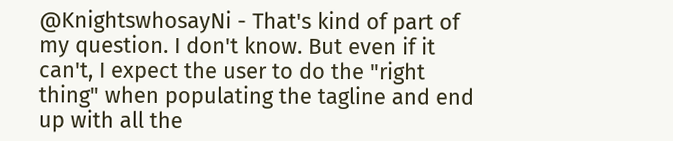@KnightswhosayNi - That's kind of part of my question. I don't know. But even if it can't, I expect the user to do the "right thing" when populating the tagline and end up with all the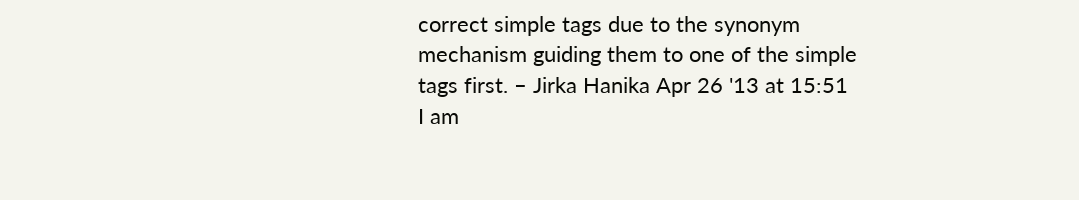correct simple tags due to the synonym mechanism guiding them to one of the simple tags first. – Jirka Hanika Apr 26 '13 at 15:51
I am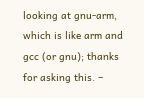looking at gnu-arm, which is like arm and gcc (or gnu); thanks for asking this. –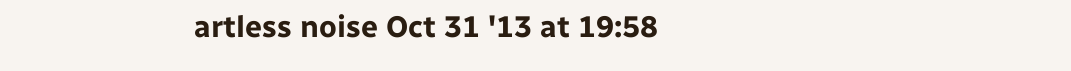artless noise Oct 31 '13 at 19:58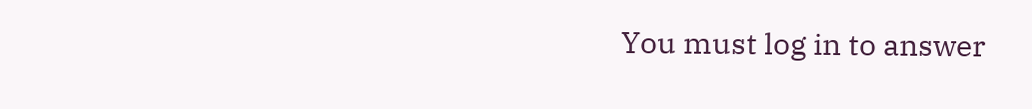You must log in to answer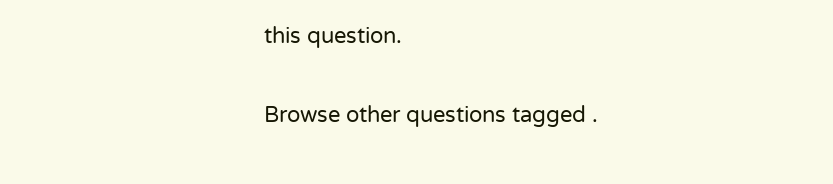this question.

Browse other questions tagged .